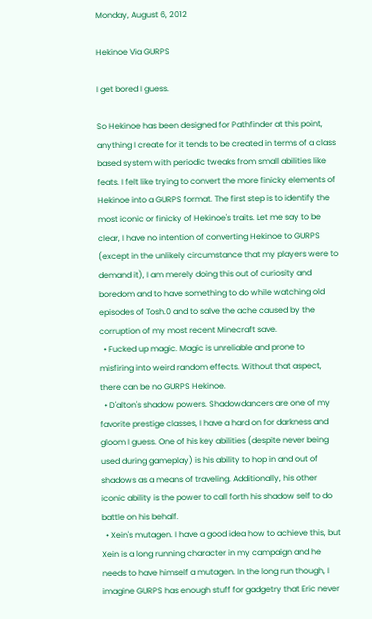Monday, August 6, 2012

Hekinoe Via GURPS

I get bored I guess.

So Hekinoe has been designed for Pathfinder at this point, anything I create for it tends to be created in terms of a class based system with periodic tweaks from small abilities like feats. I felt like trying to convert the more finicky elements of Hekinoe into a GURPS format. The first step is to identify the most iconic or finicky of Hekinoe's traits. Let me say to be clear, I have no intention of converting Hekinoe to GURPS (except in the unlikely circumstance that my players were to demand it), I am merely doing this out of curiosity and boredom and to have something to do while watching old episodes of Tosh.0 and to salve the ache caused by the corruption of my most recent Minecraft save.
  • Fucked up magic. Magic is unreliable and prone to misfiring into weird random effects. Without that aspect, there can be no GURPS Hekinoe.
  • D'alton's shadow powers. Shadowdancers are one of my favorite prestige classes, I have a hard on for darkness and gloom I guess. One of his key abilities (despite never being used during gameplay) is his ability to hop in and out of shadows as a means of traveling. Additionally, his other iconic ability is the power to call forth his shadow self to do battle on his behalf.
  • Xein's mutagen. I have a good idea how to achieve this, but Xein is a long running character in my campaign and he needs to have himself a mutagen. In the long run though, I imagine GURPS has enough stuff for gadgetry that Eric never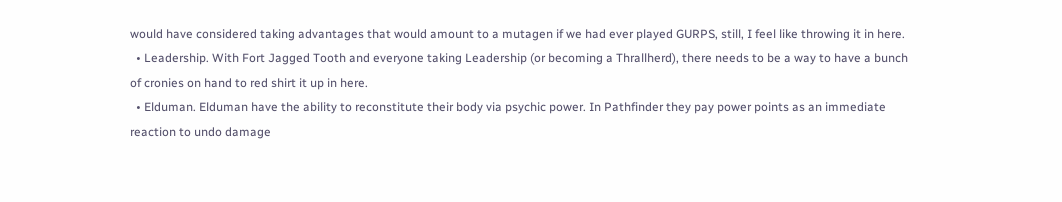would have considered taking advantages that would amount to a mutagen if we had ever played GURPS, still, I feel like throwing it in here.
  • Leadership. With Fort Jagged Tooth and everyone taking Leadership (or becoming a Thrallherd), there needs to be a way to have a bunch of cronies on hand to red shirt it up in here.
  • Elduman. Elduman have the ability to reconstitute their body via psychic power. In Pathfinder they pay power points as an immediate reaction to undo damage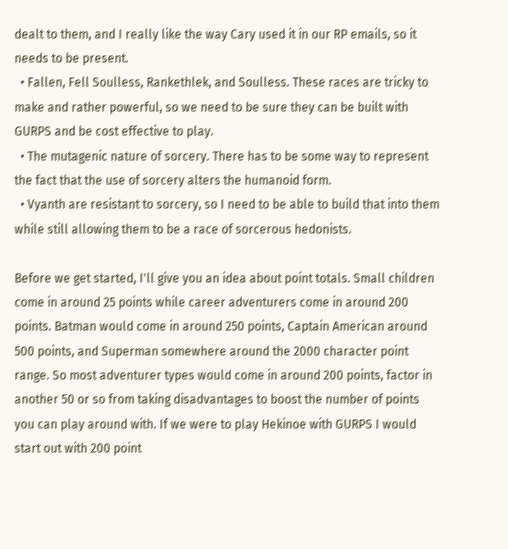dealt to them, and I really like the way Cary used it in our RP emails, so it needs to be present.
  • Fallen, Fell Soulless, Rankethlek, and Soulless. These races are tricky to make and rather powerful, so we need to be sure they can be built with GURPS and be cost effective to play.
  • The mutagenic nature of sorcery. There has to be some way to represent the fact that the use of sorcery alters the humanoid form.
  • Vyanth are resistant to sorcery, so I need to be able to build that into them while still allowing them to be a race of sorcerous hedonists.

Before we get started, I'll give you an idea about point totals. Small children come in around 25 points while career adventurers come in around 200 points. Batman would come in around 250 points, Captain American around 500 points, and Superman somewhere around the 2000 character point range. So most adventurer types would come in around 200 points, factor in another 50 or so from taking disadvantages to boost the number of points you can play around with. If we were to play Hekinoe with GURPS I would start out with 200 point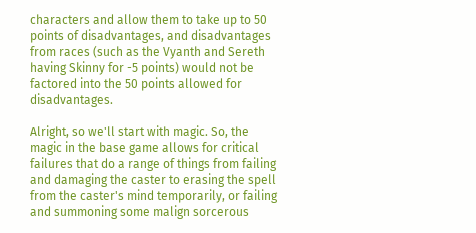characters and allow them to take up to 50 points of disadvantages, and disadvantages from races (such as the Vyanth and Sereth having Skinny for -5 points) would not be factored into the 50 points allowed for disadvantages.

Alright, so we'll start with magic. So, the magic in the base game allows for critical failures that do a range of things from failing and damaging the caster to erasing the spell from the caster's mind temporarily, or failing and summoning some malign sorcerous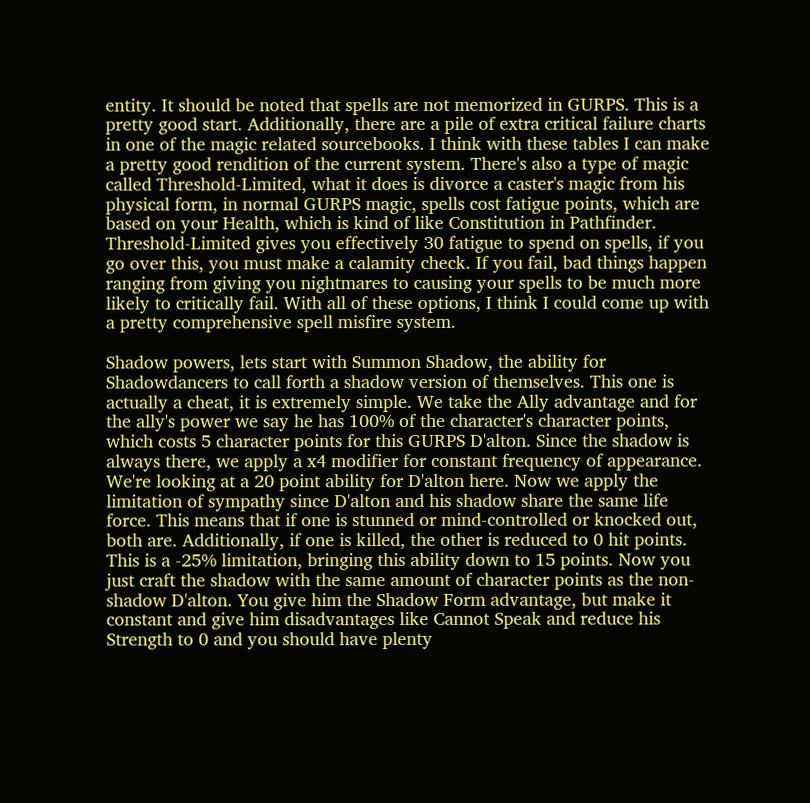entity. It should be noted that spells are not memorized in GURPS. This is a pretty good start. Additionally, there are a pile of extra critical failure charts in one of the magic related sourcebooks. I think with these tables I can make a pretty good rendition of the current system. There's also a type of magic called Threshold-Limited, what it does is divorce a caster's magic from his physical form, in normal GURPS magic, spells cost fatigue points, which are based on your Health, which is kind of like Constitution in Pathfinder. Threshold-Limited gives you effectively 30 fatigue to spend on spells, if you go over this, you must make a calamity check. If you fail, bad things happen ranging from giving you nightmares to causing your spells to be much more likely to critically fail. With all of these options, I think I could come up with a pretty comprehensive spell misfire system.

Shadow powers, lets start with Summon Shadow, the ability for Shadowdancers to call forth a shadow version of themselves. This one is actually a cheat, it is extremely simple. We take the Ally advantage and for the ally's power we say he has 100% of the character's character points, which costs 5 character points for this GURPS D'alton. Since the shadow is always there, we apply a x4 modifier for constant frequency of appearance. We're looking at a 20 point ability for D'alton here. Now we apply the limitation of sympathy since D'alton and his shadow share the same life force. This means that if one is stunned or mind-controlled or knocked out, both are. Additionally, if one is killed, the other is reduced to 0 hit points. This is a -25% limitation, bringing this ability down to 15 points. Now you just craft the shadow with the same amount of character points as the non-shadow D'alton. You give him the Shadow Form advantage, but make it constant and give him disadvantages like Cannot Speak and reduce his Strength to 0 and you should have plenty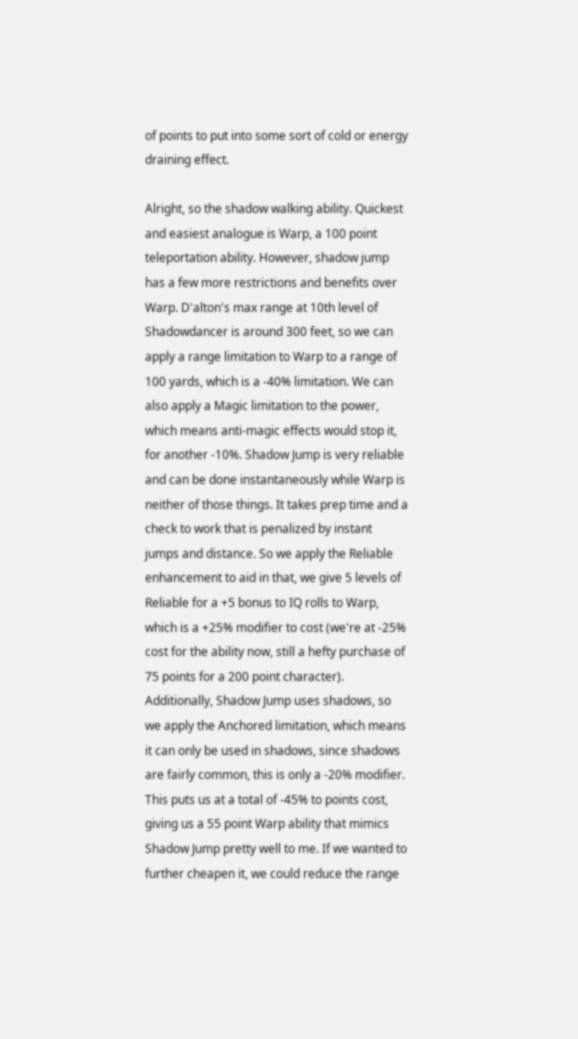of points to put into some sort of cold or energy draining effect.

Alright, so the shadow walking ability. Quickest and easiest analogue is Warp, a 100 point teleportation ability. However, shadow jump has a few more restrictions and benefits over Warp. D'alton's max range at 10th level of Shadowdancer is around 300 feet, so we can apply a range limitation to Warp to a range of 100 yards, which is a -40% limitation. We can also apply a Magic limitation to the power, which means anti-magic effects would stop it, for another -10%. Shadow Jump is very reliable and can be done instantaneously while Warp is neither of those things. It takes prep time and a check to work that is penalized by instant jumps and distance. So we apply the Reliable enhancement to aid in that, we give 5 levels of Reliable for a +5 bonus to IQ rolls to Warp, which is a +25% modifier to cost (we're at -25% cost for the ability now, still a hefty purchase of 75 points for a 200 point character). Additionally, Shadow Jump uses shadows, so we apply the Anchored limitation, which means it can only be used in shadows, since shadows are fairly common, this is only a -20% modifier. This puts us at a total of -45% to points cost, giving us a 55 point Warp ability that mimics Shadow Jump pretty well to me. If we wanted to further cheapen it, we could reduce the range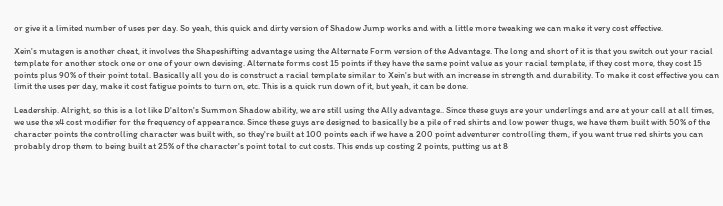or give it a limited number of uses per day. So yeah, this quick and dirty version of Shadow Jump works and with a little more tweaking we can make it very cost effective.

Xein's mutagen is another cheat, it involves the Shapeshifting advantage using the Alternate Form version of the Advantage. The long and short of it is that you switch out your racial template for another stock one or one of your own devising. Alternate forms cost 15 points if they have the same point value as your racial template, if they cost more, they cost 15 points plus 90% of their point total. Basically all you do is construct a racial template similar to Xein's but with an increase in strength and durability. To make it cost effective you can limit the uses per day, make it cost fatigue points to turn on, etc. This is a quick run down of it, but yeah, it can be done.

Leadership. Alright, so this is a lot like D'alton's Summon Shadow ability, we are still using the Ally advantage.. Since these guys are your underlings and are at your call at all times, we use the x4 cost modifier for the frequency of appearance. Since these guys are designed to basically be a pile of red shirts and low power thugs, we have them built with 50% of the character points the controlling character was built with, so they're built at 100 points each if we have a 200 point adventurer controlling them, if you want true red shirts you can probably drop them to being built at 25% of the character's point total to cut costs. This ends up costing 2 points, putting us at 8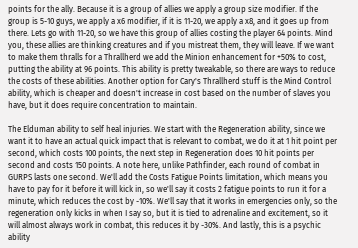points for the ally. Because it is a group of allies we apply a group size modifier. If the group is 5-10 guys, we apply a x6 modifier, if it is 11-20, we apply a x8, and it goes up from there. Lets go with 11-20, so we have this group of allies costing the player 64 points. Mind you, these allies are thinking creatures and if you mistreat them, they will leave. If we want to make them thralls for a Thrallherd we add the Minion enhancement for +50% to cost, putting the ability at 96 points. This ability is pretty tweakable, so there are ways to reduce the costs of these abilities. Another option for Cary's Thrallherd stuff is the Mind Control ability, which is cheaper and doesn't increase in cost based on the number of slaves you have, but it does require concentration to maintain.

The Elduman ability to self heal injuries. We start with the Regeneration ability, since we want it to have an actual quick impact that is relevant to combat, we do it at 1 hit point per second, which costs 100 points, the next step in Regeneration does 10 hit points per second and costs 150 points. A note here, unlike Pathfinder, each round of combat in GURPS lasts one second. We'll add the Costs Fatigue Points limitation, which means you have to pay for it before it will kick in, so we'll say it costs 2 fatigue points to run it for a minute, which reduces the cost by -10%. We'll say that it works in emergencies only, so the regeneration only kicks in when I say so, but it is tied to adrenaline and excitement, so it will almost always work in combat, this reduces it by -30%. And lastly, this is a psychic ability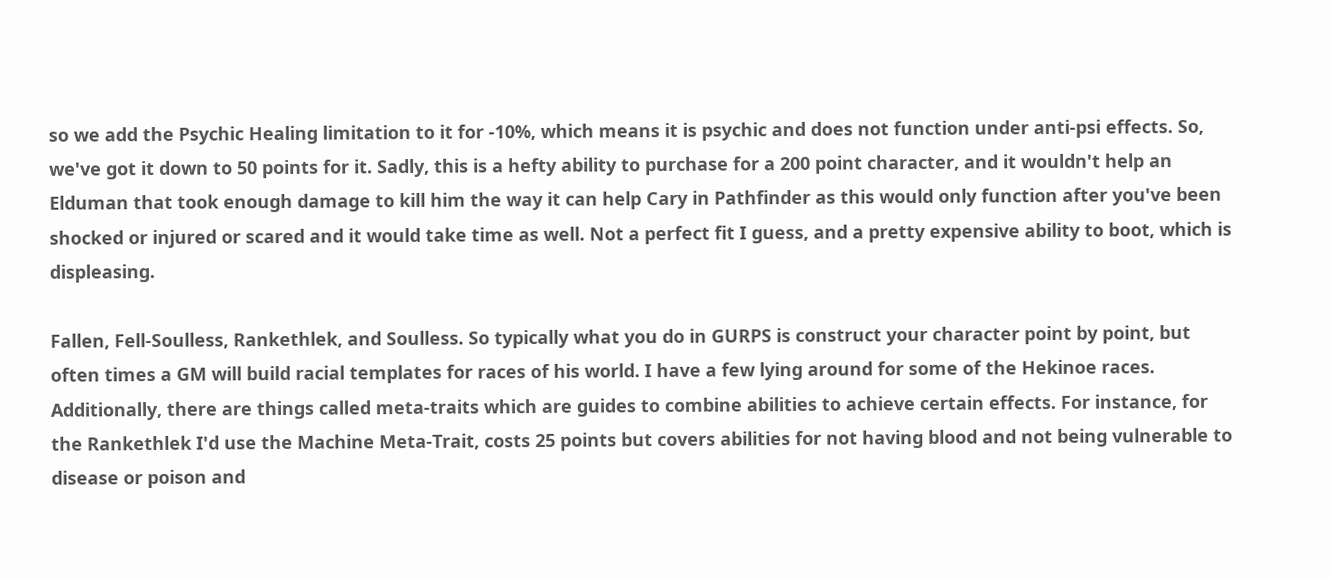so we add the Psychic Healing limitation to it for -10%, which means it is psychic and does not function under anti-psi effects. So, we've got it down to 50 points for it. Sadly, this is a hefty ability to purchase for a 200 point character, and it wouldn't help an Elduman that took enough damage to kill him the way it can help Cary in Pathfinder as this would only function after you've been shocked or injured or scared and it would take time as well. Not a perfect fit I guess, and a pretty expensive ability to boot, which is displeasing.

Fallen, Fell-Soulless, Rankethlek, and Soulless. So typically what you do in GURPS is construct your character point by point, but often times a GM will build racial templates for races of his world. I have a few lying around for some of the Hekinoe races. Additionally, there are things called meta-traits which are guides to combine abilities to achieve certain effects. For instance, for the Rankethlek I'd use the Machine Meta-Trait, costs 25 points but covers abilities for not having blood and not being vulnerable to disease or poison and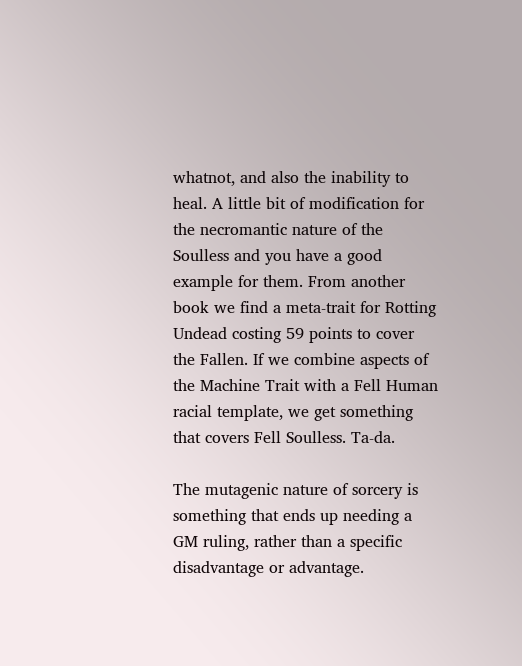whatnot, and also the inability to heal. A little bit of modification for the necromantic nature of the Soulless and you have a good example for them. From another book we find a meta-trait for Rotting Undead costing 59 points to cover the Fallen. If we combine aspects of the Machine Trait with a Fell Human racial template, we get something that covers Fell Soulless. Ta-da.

The mutagenic nature of sorcery is something that ends up needing a GM ruling, rather than a specific disadvantage or advantage.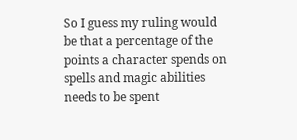So I guess my ruling would be that a percentage of the points a character spends on spells and magic abilities needs to be spent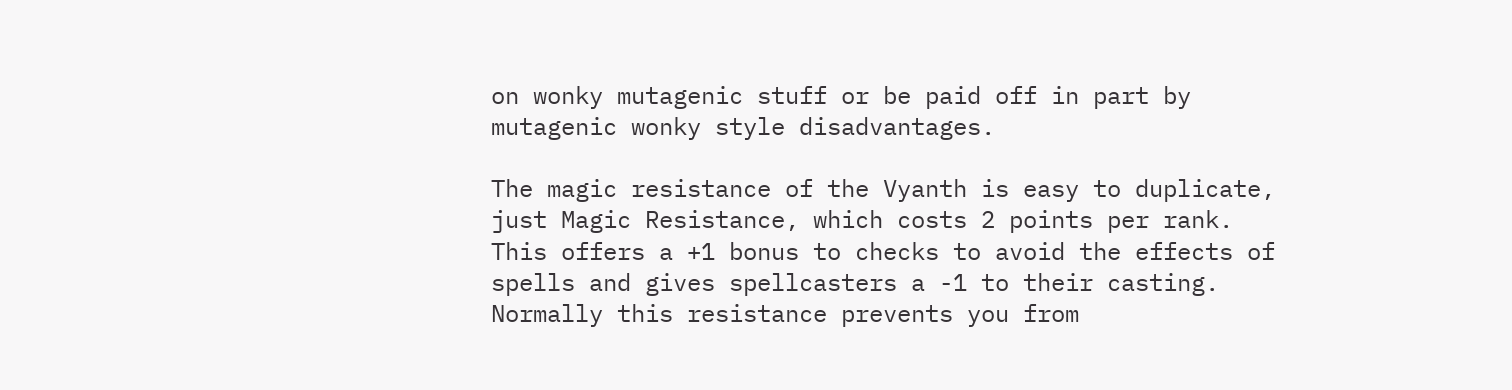on wonky mutagenic stuff or be paid off in part by mutagenic wonky style disadvantages.

The magic resistance of the Vyanth is easy to duplicate, just Magic Resistance, which costs 2 points per rank. This offers a +1 bonus to checks to avoid the effects of spells and gives spellcasters a -1 to their casting. Normally this resistance prevents you from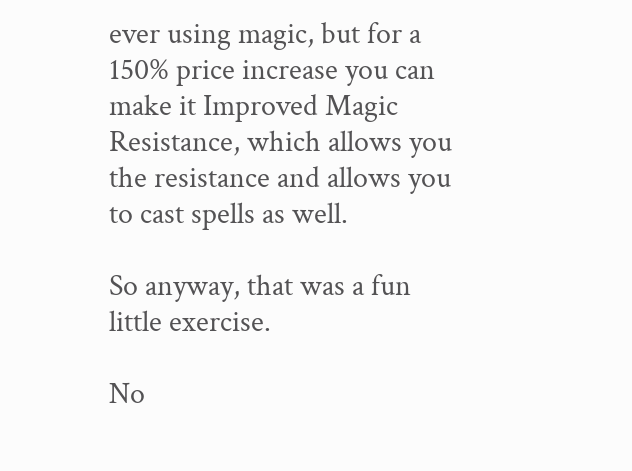ever using magic, but for a 150% price increase you can make it Improved Magic Resistance, which allows you the resistance and allows you to cast spells as well.

So anyway, that was a fun little exercise.

No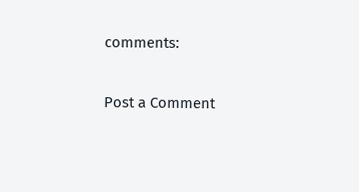comments:

Post a Comment